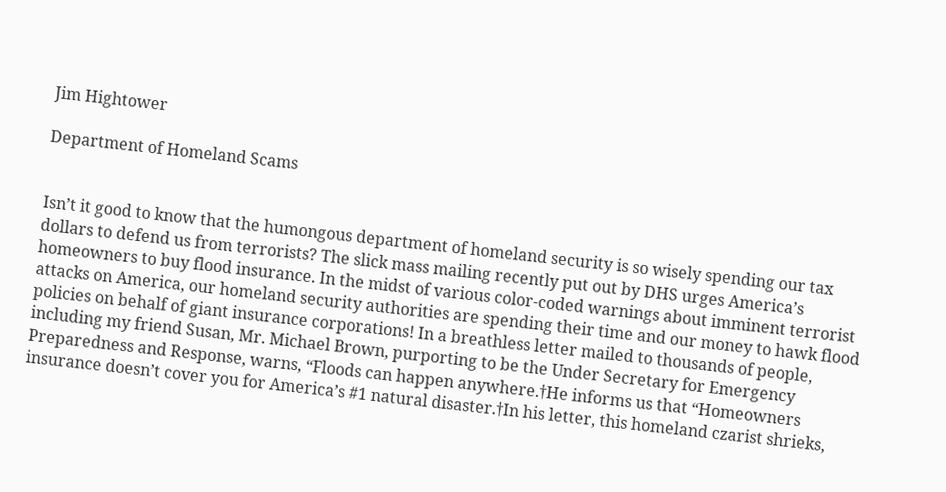Jim Hightower

Department of Homeland Scams


Isn’t it good to know that the humongous department of homeland security is so wisely spending our tax dollars to defend us from terrorists? The slick mass mailing recently put out by DHS urges America’s homeowners to buy flood insurance. In the midst of various color-coded warnings about imminent terrorist attacks on America, our homeland security authorities are spending their time and our money to hawk flood policies on behalf of giant insurance corporations! In a breathless letter mailed to thousands of people, including my friend Susan, Mr. Michael Brown, purporting to be the Under Secretary for Emergency Preparedness and Response, warns, “Floods can happen anywhere.†He informs us that “Homeowners insurance doesn’t cover you for America’s #1 natural disaster.†In his letter, this homeland czarist shrieks,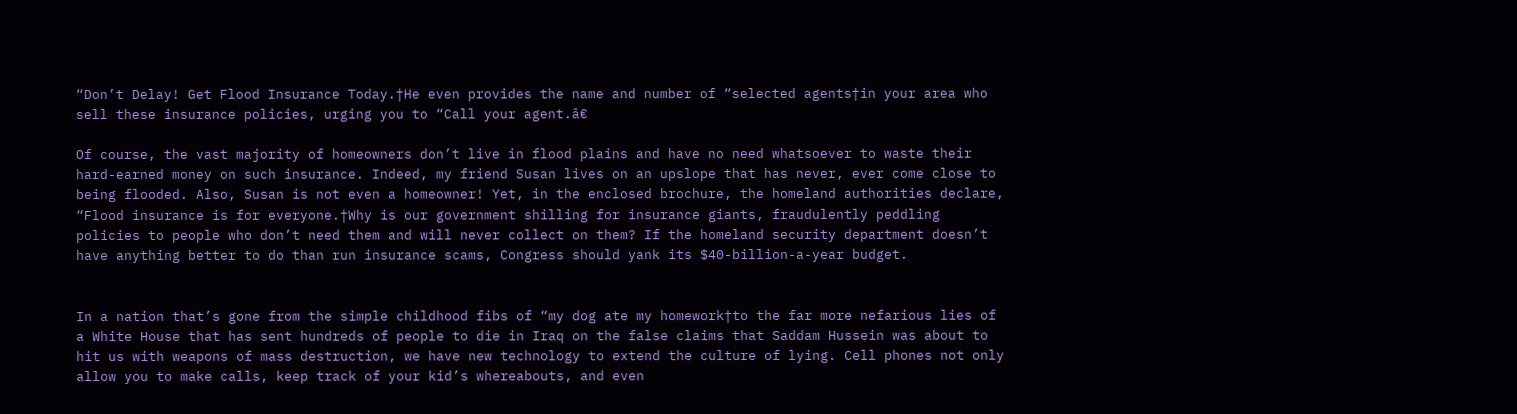“Don’t Delay! Get Flood Insurance Today.†He even provides the name and number of “selected agents†in your area who sell these insurance policies, urging you to “Call your agent.â€

Of course, the vast majority of homeowners don’t live in flood plains and have no need whatsoever to waste their hard-earned money on such insurance. Indeed, my friend Susan lives on an upslope that has never, ever come close to being flooded. Also, Susan is not even a homeowner! Yet, in the enclosed brochure, the homeland authorities declare, “Flood insurance is for everyone.†Why is our government shilling for insurance giants, fraudulently peddling policies to people who don’t need them and will never collect on them? If the homeland security department doesn’t have anything better to do than run insurance scams, Congress should yank its $40-billion-a-year budget.


In a nation that’s gone from the simple childhood fibs of “my dog ate my homework†to the far more nefarious lies of a White House that has sent hundreds of people to die in Iraq on the false claims that Saddam Hussein was about to hit us with weapons of mass destruction, we have new technology to extend the culture of lying. Cell phones not only allow you to make calls, keep track of your kid’s whereabouts, and even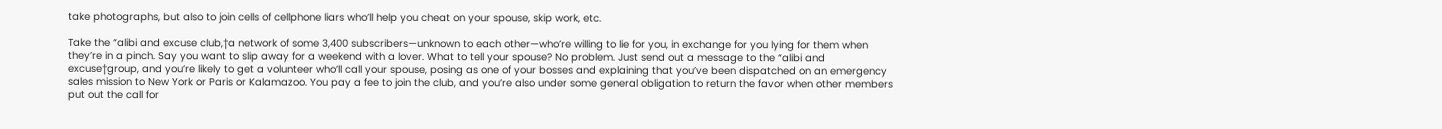take photographs, but also to join cells of cellphone liars who’ll help you cheat on your spouse, skip work, etc.

Take the “alibi and excuse club,†a network of some 3,400 subscribers—unknown to each other—who’re willing to lie for you, in exchange for you lying for them when they’re in a pinch. Say you want to slip away for a weekend with a lover. What to tell your spouse? No problem. Just send out a message to the “alibi and excuse†group, and you’re likely to get a volunteer who’ll call your spouse, posing as one of your bosses and explaining that you’ve been dispatched on an emergency sales mission to New York or Paris or Kalamazoo. You pay a fee to join the club, and you’re also under some general obligation to return the favor when other members put out the call for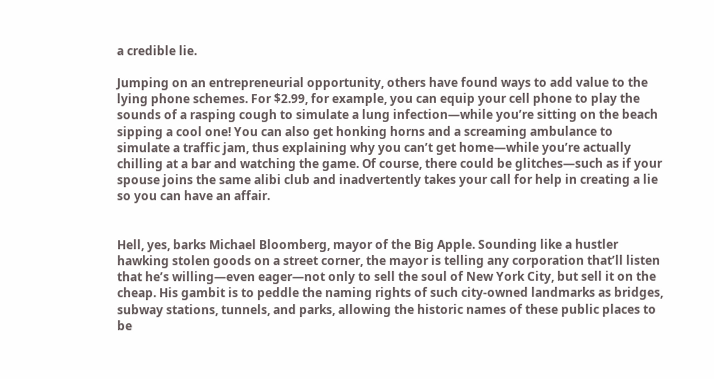a credible lie.

Jumping on an entrepreneurial opportunity, others have found ways to add value to the lying phone schemes. For $2.99, for example, you can equip your cell phone to play the sounds of a rasping cough to simulate a lung infection—while you’re sitting on the beach sipping a cool one! You can also get honking horns and a screaming ambulance to simulate a traffic jam, thus explaining why you can’t get home—while you’re actually chilling at a bar and watching the game. Of course, there could be glitches—such as if your spouse joins the same alibi club and inadvertently takes your call for help in creating a lie so you can have an affair.


Hell, yes, barks Michael Bloomberg, mayor of the Big Apple. Sounding like a hustler hawking stolen goods on a street corner, the mayor is telling any corporation that’ll listen that he’s willing—even eager—not only to sell the soul of New York City, but sell it on the cheap. His gambit is to peddle the naming rights of such city-owned landmarks as bridges, subway stations, tunnels, and parks, allowing the historic names of these public places to be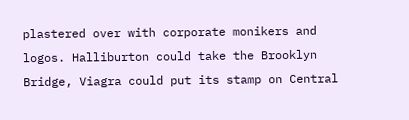plastered over with corporate monikers and logos. Halliburton could take the Brooklyn Bridge, Viagra could put its stamp on Central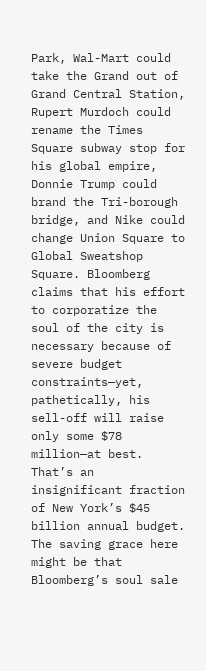Park, Wal-Mart could take the Grand out of Grand Central Station, Rupert Murdoch could rename the Times Square subway stop for his global empire, Donnie Trump could brand the Tri-borough bridge, and Nike could change Union Square to Global Sweatshop Square. Bloomberg claims that his effort to corporatize the soul of the city is necessary because of severe budget constraints—yet, pathetically, his sell-off will raise only some $78 million—at best. That’s an insignificant fraction of New York’s $45 billion annual budget. The saving grace here might be that Bloomberg’s soul sale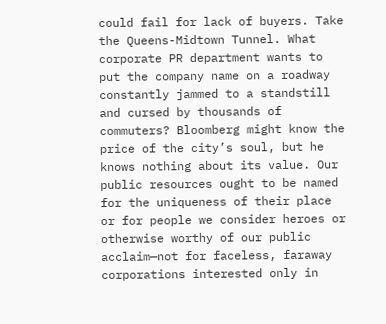could fail for lack of buyers. Take the Queens-Midtown Tunnel. What corporate PR department wants to put the company name on a roadway constantly jammed to a standstill and cursed by thousands of commuters? Bloomberg might know the price of the city’s soul, but he knows nothing about its value. Our public resources ought to be named for the uniqueness of their place or for people we consider heroes or otherwise worthy of our public acclaim—not for faceless, faraway corporations interested only in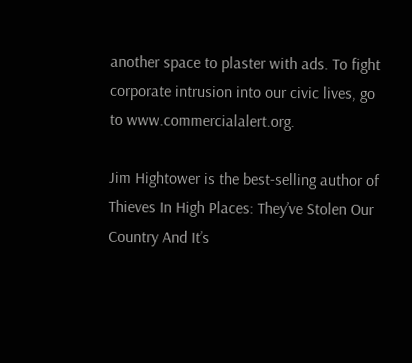another space to plaster with ads. To fight corporate intrusion into our civic lives, go to www.commercialalert.org.

Jim Hightower is the best-selling author of Thieves In High Places: They’ve Stolen Our Country And It’s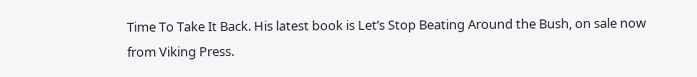Time To Take It Back. His latest book is Let’s Stop Beating Around the Bush, on sale now from Viking Press.